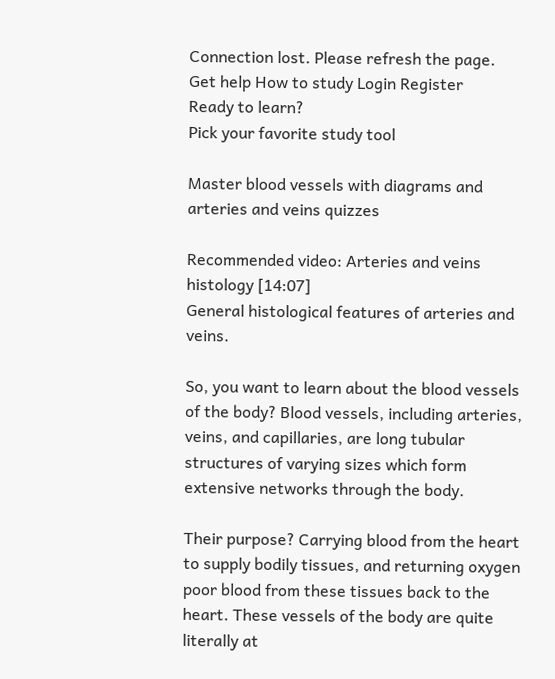Connection lost. Please refresh the page.
Get help How to study Login Register
Ready to learn?
Pick your favorite study tool

Master blood vessels with diagrams and arteries and veins quizzes

Recommended video: Arteries and veins histology [14:07]
General histological features of arteries and veins.

So, you want to learn about the blood vessels of the body? Blood vessels, including arteries, veins, and capillaries, are long tubular structures of varying sizes which form extensive networks through the body.

Their purpose? Carrying blood from the heart to supply bodily tissues, and returning oxygen poor blood from these tissues back to the heart. These vessels of the body are quite literally at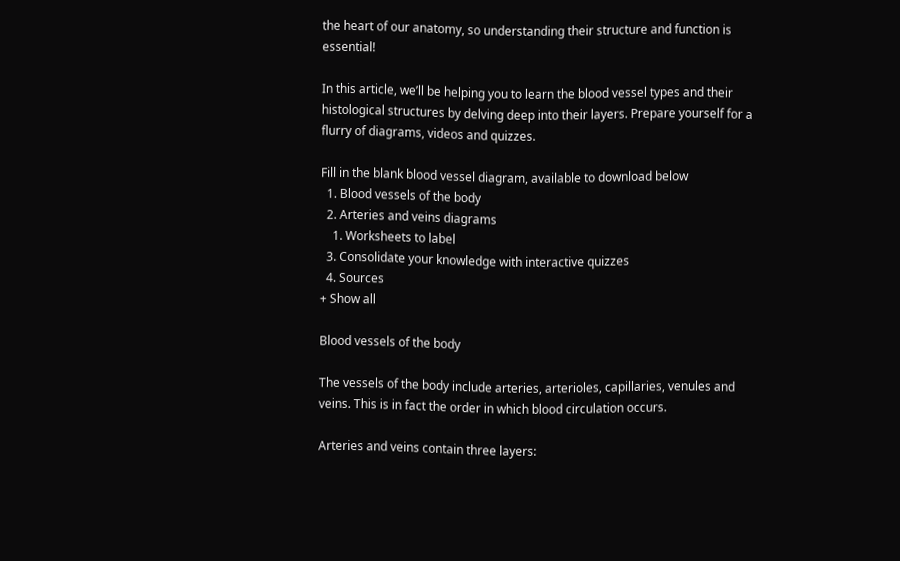the heart of our anatomy, so understanding their structure and function is essential!

In this article, we’ll be helping you to learn the blood vessel types and their histological structures by delving deep into their layers. Prepare yourself for a flurry of diagrams, videos and quizzes.

Fill in the blank blood vessel diagram, available to download below
  1. Blood vessels of the body
  2. Arteries and veins diagrams
    1. Worksheets to label
  3. Consolidate your knowledge with interactive quizzes
  4. Sources
+ Show all

Blood vessels of the body

The vessels of the body include arteries, arterioles, capillaries, venules and veins. This is in fact the order in which blood circulation occurs.

Arteries and veins contain three layers: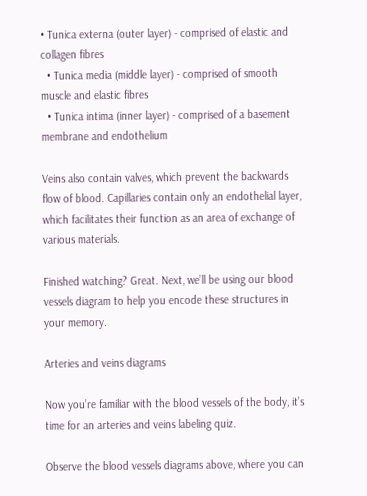• Tunica externa (outer layer) - comprised of elastic and collagen fibres
  • Tunica media (middle layer) - comprised of smooth muscle and elastic fibres
  • Tunica intima (inner layer) - comprised of a basement membrane and endothelium

Veins also contain valves, which prevent the backwards flow of blood. Capillaries contain only an endothelial layer, which facilitates their function as an area of exchange of various materials.

Finished watching? Great. Next, we’ll be using our blood vessels diagram to help you encode these structures in your memory.

Arteries and veins diagrams

Now you’re familiar with the blood vessels of the body, it’s time for an arteries and veins labeling quiz.

Observe the blood vessels diagrams above, where you can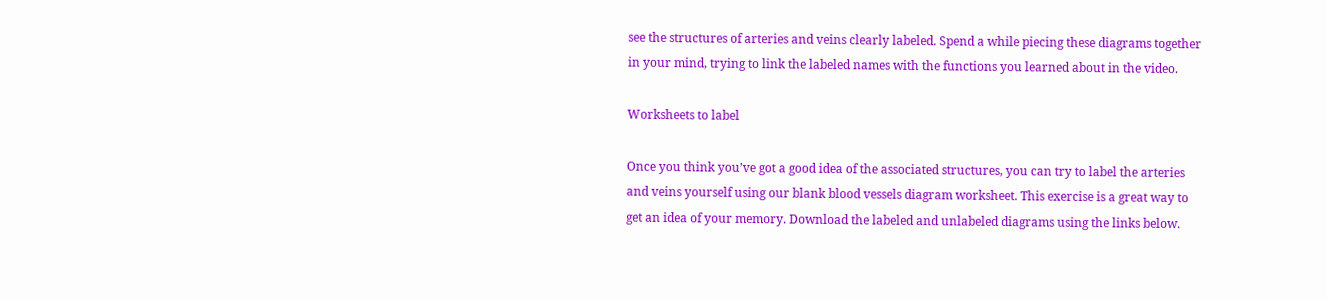see the structures of arteries and veins clearly labeled. Spend a while piecing these diagrams together in your mind, trying to link the labeled names with the functions you learned about in the video.

Worksheets to label

Once you think you’ve got a good idea of the associated structures, you can try to label the arteries and veins yourself using our blank blood vessels diagram worksheet. This exercise is a great way to get an idea of your memory. Download the labeled and unlabeled diagrams using the links below.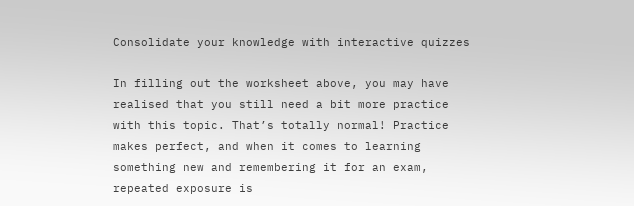Consolidate your knowledge with interactive quizzes

In filling out the worksheet above, you may have realised that you still need a bit more practice with this topic. That’s totally normal! Practice makes perfect, and when it comes to learning something new and remembering it for an exam, repeated exposure is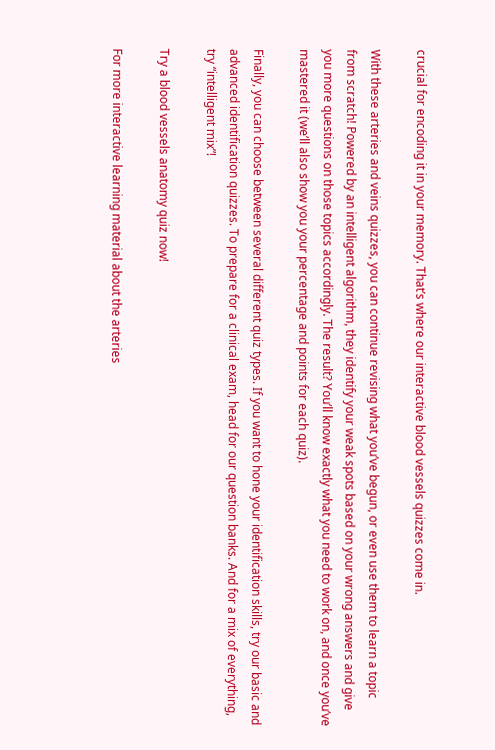crucial for encoding it in your memory. That’s where our interactive blood vessels quizzes come in.

With these arteries and veins quizzes, you can continue revising what you’ve begun, or even use them to learn a topic from scratch! Powered by an intelligent algorithm, they identify your weak spots based on your wrong answers and give you more questions on those topics accordingly. The result? You’ll know exactly what you need to work on, and once you’ve mastered it (we’ll also show you your percentage and points for each quiz).

Finally, you can choose between several different quiz types. If you want to hone your identification skills, try our basic and advanced identification quizzes. To prepare for a clinical exam, head for our question banks. And for a mix of everything, try “intelligent mix”!

Try a blood vessels anatomy quiz now!

For more interactive learning material about the arteries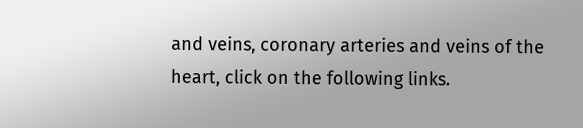and veins, coronary arteries and veins of the heart, click on the following links.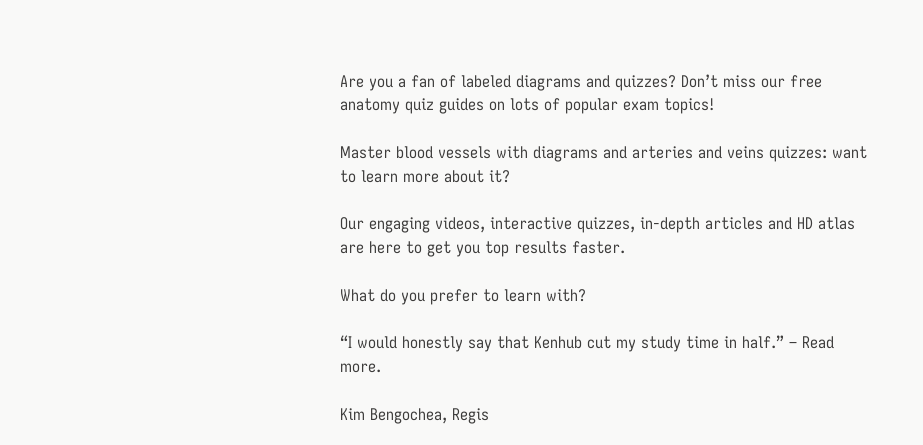Are you a fan of labeled diagrams and quizzes? Don’t miss our free anatomy quiz guides on lots of popular exam topics!

Master blood vessels with diagrams and arteries and veins quizzes: want to learn more about it?

Our engaging videos, interactive quizzes, in-depth articles and HD atlas are here to get you top results faster.

What do you prefer to learn with?

“I would honestly say that Kenhub cut my study time in half.” – Read more.

Kim Bengochea, Regis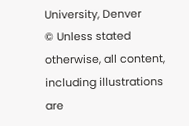University, Denver
© Unless stated otherwise, all content, including illustrations are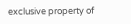exclusive property of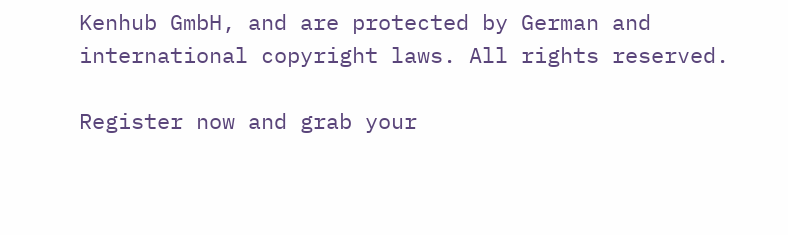Kenhub GmbH, and are protected by German and international copyright laws. All rights reserved.

Register now and grab your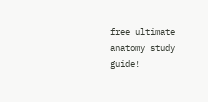free ultimate anatomy study guide!